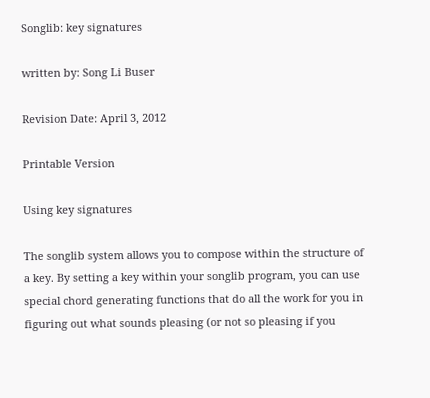Songlib: key signatures

written by: Song Li Buser

Revision Date: April 3, 2012

Printable Version

Using key signatures

The songlib system allows you to compose within the structure of a key. By setting a key within your songlib program, you can use special chord generating functions that do all the work for you in figuring out what sounds pleasing (or not so pleasing if you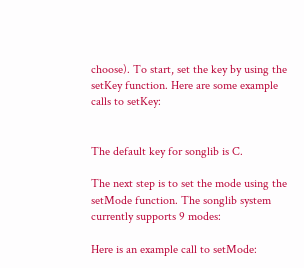choose). To start, set the key by using the setKey function. Here are some example calls to setKey:


The default key for songlib is C.

The next step is to set the mode using the setMode function. The songlib system currently supports 9 modes:

Here is an example call to setMode: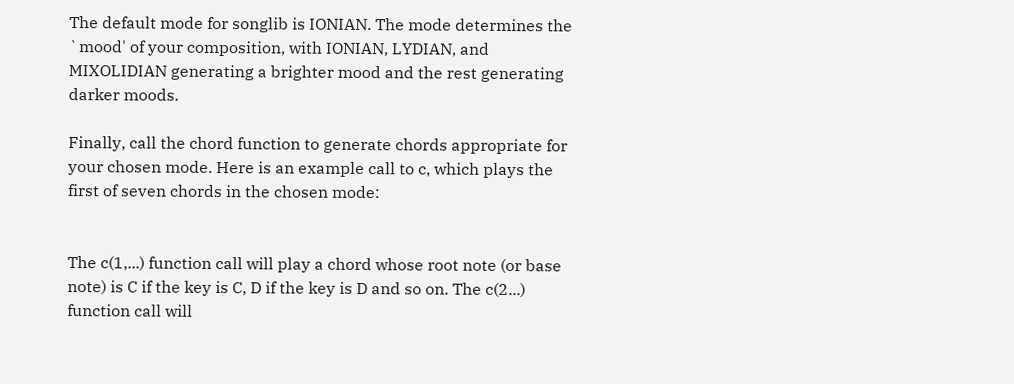The default mode for songlib is IONIAN. The mode determines the `mood' of your composition, with IONIAN, LYDIAN, and MIXOLIDIAN generating a brighter mood and the rest generating darker moods.

Finally, call the chord function to generate chords appropriate for your chosen mode. Here is an example call to c, which plays the first of seven chords in the chosen mode:


The c(1,...) function call will play a chord whose root note (or base note) is C if the key is C, D if the key is D and so on. The c(2...) function call will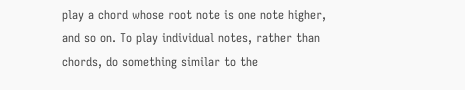play a chord whose root note is one note higher, and so on. To play individual notes, rather than chords, do something similar to the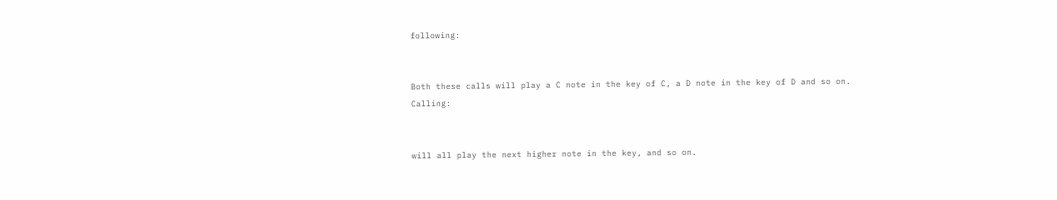following:


Both these calls will play a C note in the key of C, a D note in the key of D and so on. Calling:


will all play the next higher note in the key, and so on.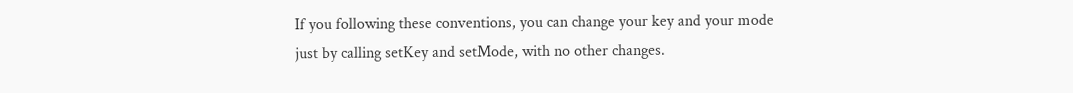If you following these conventions, you can change your key and your mode just by calling setKey and setMode, with no other changes.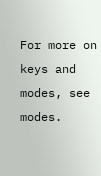For more on keys and modes, see modes.